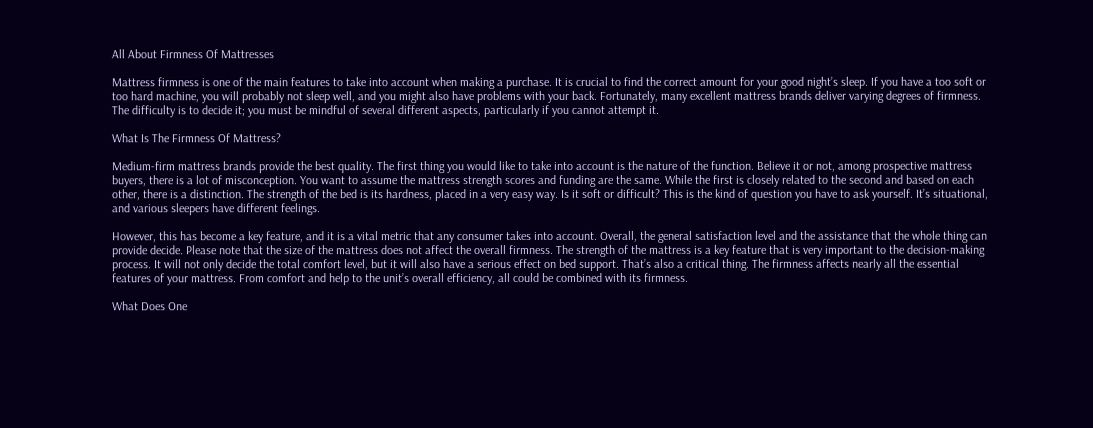All About Firmness Of Mattresses

Mattress firmness is one of the main features to take into account when making a purchase. It is crucial to find the correct amount for your good night’s sleep. If you have a too soft or too hard machine, you will probably not sleep well, and you might also have problems with your back. Fortunately, many excellent mattress brands deliver varying degrees of firmness. The difficulty is to decide it; you must be mindful of several different aspects, particularly if you cannot attempt it.

What Is The Firmness Of Mattress?

Medium-firm mattress brands provide the best quality. The first thing you would like to take into account is the nature of the function. Believe it or not, among prospective mattress buyers, there is a lot of misconception. You want to assume the mattress strength scores and funding are the same. While the first is closely related to the second and based on each other, there is a distinction. The strength of the bed is its hardness, placed in a very easy way. Is it soft or difficult? This is the kind of question you have to ask yourself. It’s situational, and various sleepers have different feelings.

However, this has become a key feature, and it is a vital metric that any consumer takes into account. Overall, the general satisfaction level and the assistance that the whole thing can provide decide. Please note that the size of the mattress does not affect the overall firmness. The strength of the mattress is a key feature that is very important to the decision-making process. It will not only decide the total comfort level, but it will also have a serious effect on bed support. That’s also a critical thing. The firmness affects nearly all the essential features of your mattress. From comfort and help to the unit’s overall efficiency, all could be combined with its firmness.

What Does One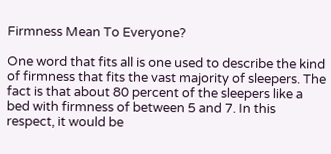Firmness Mean To Everyone?

One word that fits all is one used to describe the kind of firmness that fits the vast majority of sleepers. The fact is that about 80 percent of the sleepers like a bed with firmness of between 5 and 7. In this respect, it would be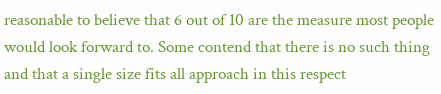reasonable to believe that 6 out of 10 are the measure most people would look forward to. Some contend that there is no such thing and that a single size fits all approach in this respect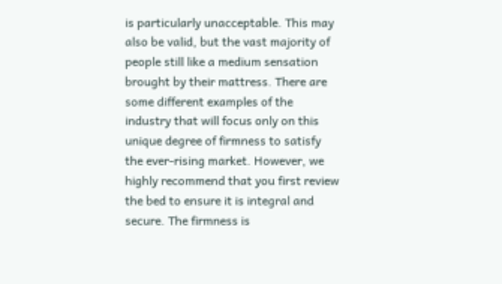is particularly unacceptable. This may also be valid, but the vast majority of people still like a medium sensation brought by their mattress. There are some different examples of the industry that will focus only on this unique degree of firmness to satisfy the ever-rising market. However, we highly recommend that you first review the bed to ensure it is integral and secure. The firmness is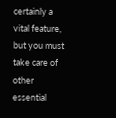certainly a vital feature, but you must take care of other essential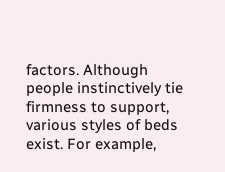factors. Although people instinctively tie firmness to support, various styles of beds exist. For example,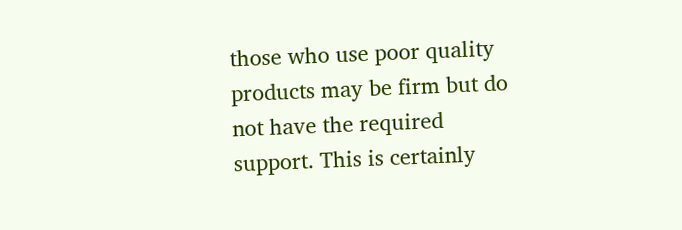those who use poor quality products may be firm but do not have the required support. This is certainly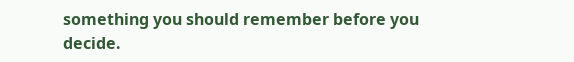something you should remember before you decide.